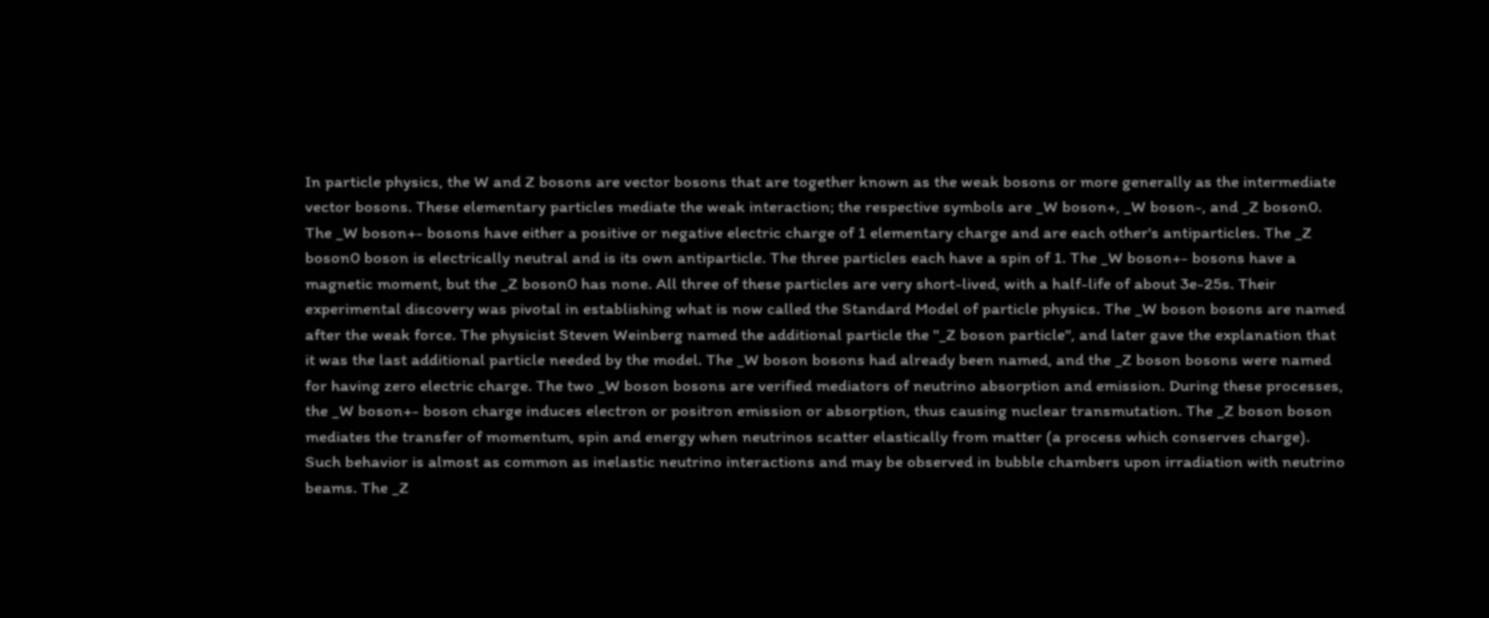In particle physics, the W and Z bosons are vector bosons that are together known as the weak bosons or more generally as the intermediate vector bosons. These elementary particles mediate the weak interaction; the respective symbols are _W boson+, _W boson-, and _Z boson0. The _W boson+- bosons have either a positive or negative electric charge of 1 elementary charge and are each other's antiparticles. The _Z boson0 boson is electrically neutral and is its own antiparticle. The three particles each have a spin of 1. The _W boson+- bosons have a magnetic moment, but the _Z boson0 has none. All three of these particles are very short-lived, with a half-life of about 3e-25s. Their experimental discovery was pivotal in establishing what is now called the Standard Model of particle physics. The _W boson bosons are named after the weak force. The physicist Steven Weinberg named the additional particle the "_Z boson particle", and later gave the explanation that it was the last additional particle needed by the model. The _W boson bosons had already been named, and the _Z boson bosons were named for having zero electric charge. The two _W boson bosons are verified mediators of neutrino absorption and emission. During these processes, the _W boson+- boson charge induces electron or positron emission or absorption, thus causing nuclear transmutation. The _Z boson boson mediates the transfer of momentum, spin and energy when neutrinos scatter elastically from matter (a process which conserves charge). Such behavior is almost as common as inelastic neutrino interactions and may be observed in bubble chambers upon irradiation with neutrino beams. The _Z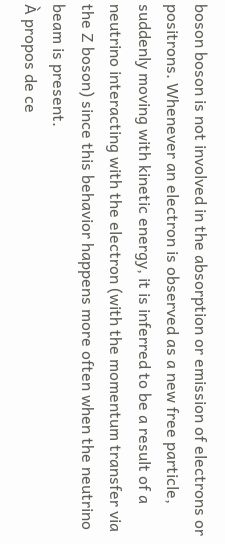boson boson is not involved in the absorption or emission of electrons or positrons. Whenever an electron is observed as a new free particle, suddenly moving with kinetic energy, it is inferred to be a result of a neutrino interacting with the electron (with the momentum transfer via the Z boson) since this behavior happens more often when the neutrino beam is present.
À propos de ce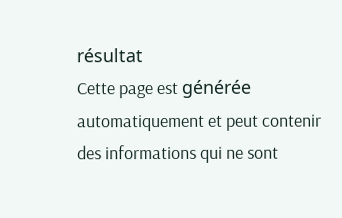résultat
Cette page est générée automatiquement et peut contenir des informations qui ne sont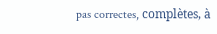pas correctes, complètes, à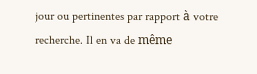jour ou pertinentes par rapport à votre recherche. Il en va de même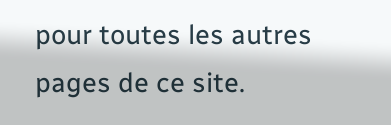pour toutes les autres pages de ce site.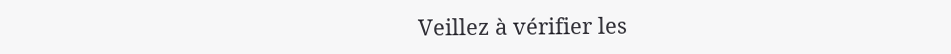Veillez à vérifier les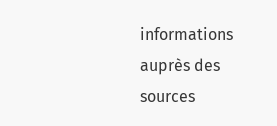informations auprès des sources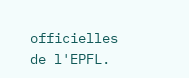officielles de l'EPFL.